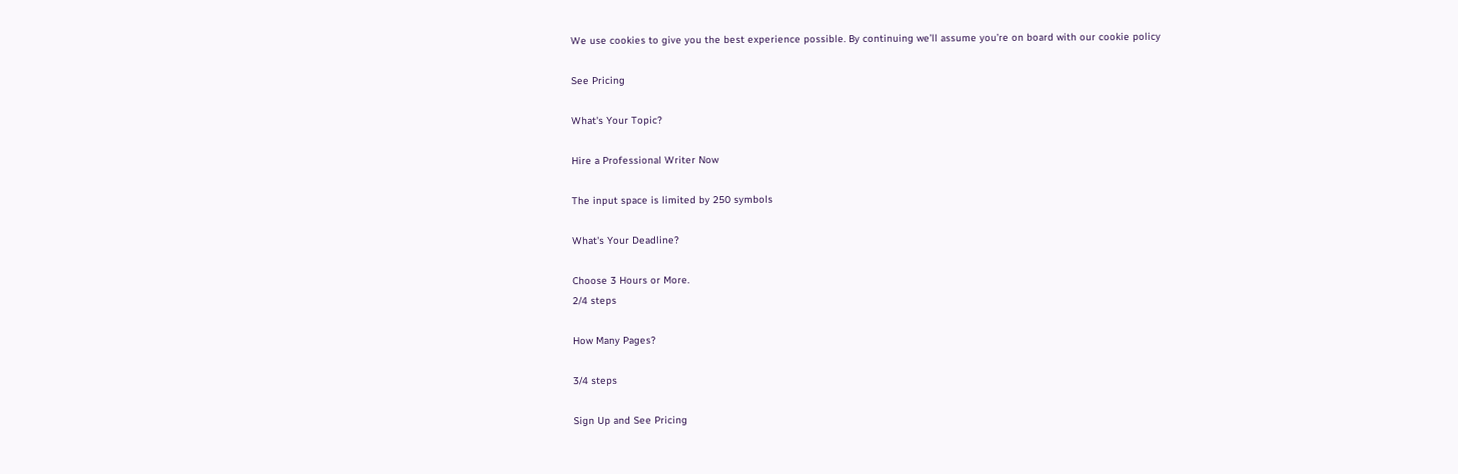We use cookies to give you the best experience possible. By continuing we’ll assume you’re on board with our cookie policy

See Pricing

What's Your Topic?

Hire a Professional Writer Now

The input space is limited by 250 symbols

What's Your Deadline?

Choose 3 Hours or More.
2/4 steps

How Many Pages?

3/4 steps

Sign Up and See Pricing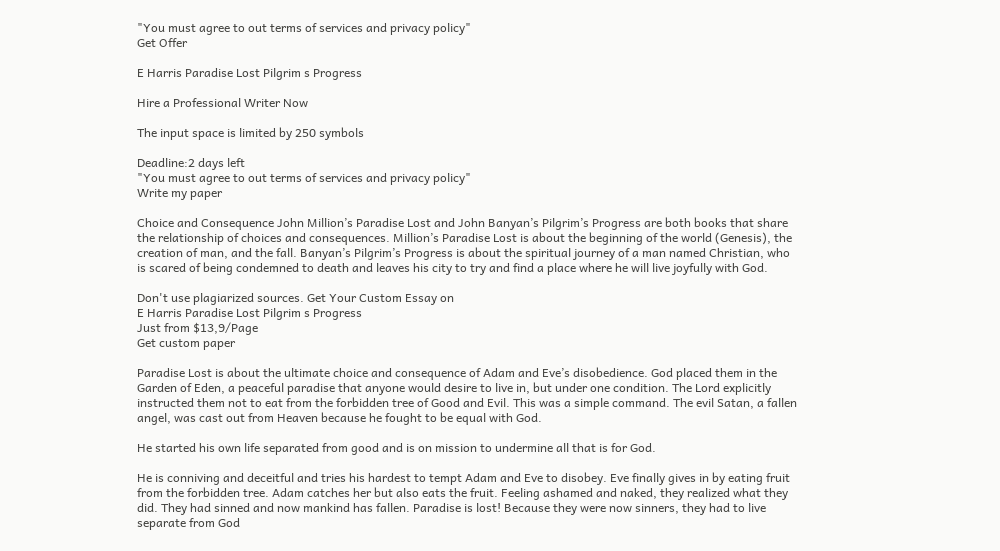"You must agree to out terms of services and privacy policy"
Get Offer

E Harris Paradise Lost Pilgrim s Progress

Hire a Professional Writer Now

The input space is limited by 250 symbols

Deadline:2 days left
"You must agree to out terms of services and privacy policy"
Write my paper

Choice and Consequence John Million’s Paradise Lost and John Banyan’s Pilgrim’s Progress are both books that share the relationship of choices and consequences. Million’s Paradise Lost is about the beginning of the world (Genesis), the creation of man, and the fall. Banyan’s Pilgrim’s Progress is about the spiritual journey of a man named Christian, who is scared of being condemned to death and leaves his city to try and find a place where he will live joyfully with God.

Don't use plagiarized sources. Get Your Custom Essay on
E Harris Paradise Lost Pilgrim s Progress
Just from $13,9/Page
Get custom paper

Paradise Lost is about the ultimate choice and consequence of Adam and Eve’s disobedience. God placed them in the Garden of Eden, a peaceful paradise that anyone would desire to live in, but under one condition. The Lord explicitly instructed them not to eat from the forbidden tree of Good and Evil. This was a simple command. The evil Satan, a fallen angel, was cast out from Heaven because he fought to be equal with God.

He started his own life separated from good and is on mission to undermine all that is for God.

He is conniving and deceitful and tries his hardest to tempt Adam and Eve to disobey. Eve finally gives in by eating fruit from the forbidden tree. Adam catches her but also eats the fruit. Feeling ashamed and naked, they realized what they did. They had sinned and now mankind has fallen. Paradise is lost! Because they were now sinners, they had to live separate from God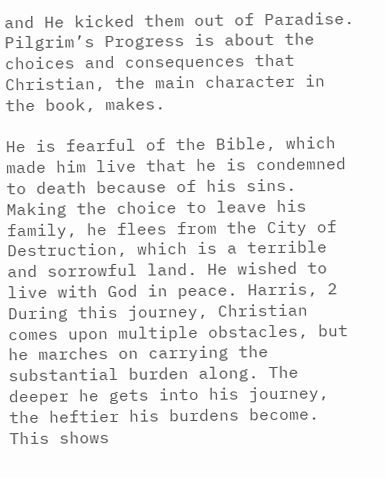and He kicked them out of Paradise. Pilgrim’s Progress is about the choices and consequences that Christian, the main character in the book, makes.

He is fearful of the Bible, which made him live that he is condemned to death because of his sins. Making the choice to leave his family, he flees from the City of Destruction, which is a terrible and sorrowful land. He wished to live with God in peace. Harris, 2 During this journey, Christian comes upon multiple obstacles, but he marches on carrying the substantial burden along. The deeper he gets into his journey, the heftier his burdens become. This shows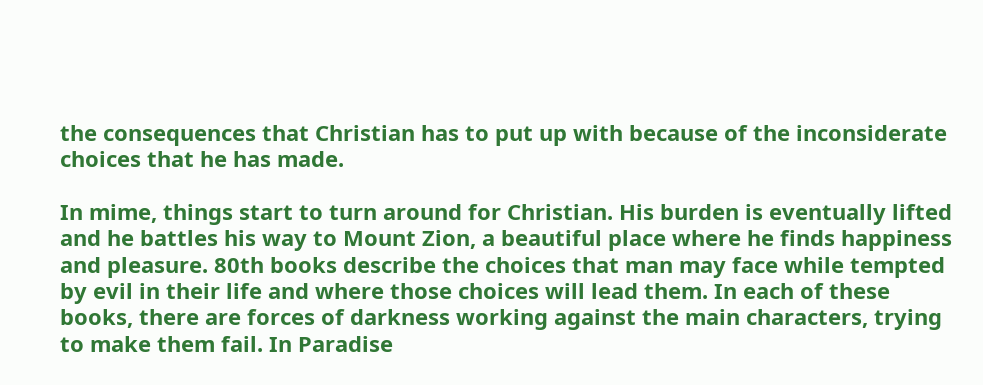the consequences that Christian has to put up with because of the inconsiderate choices that he has made.

In mime, things start to turn around for Christian. His burden is eventually lifted and he battles his way to Mount Zion, a beautiful place where he finds happiness and pleasure. 80th books describe the choices that man may face while tempted by evil in their life and where those choices will lead them. In each of these books, there are forces of darkness working against the main characters, trying to make them fail. In Paradise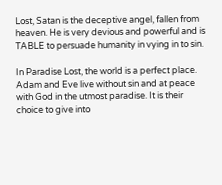Lost, Satan is the deceptive angel, fallen from heaven. He is very devious and powerful and is TABLE to persuade humanity in vying in to sin.

In Paradise Lost, the world is a perfect place. Adam and Eve live without sin and at peace with God in the utmost paradise. It is their choice to give into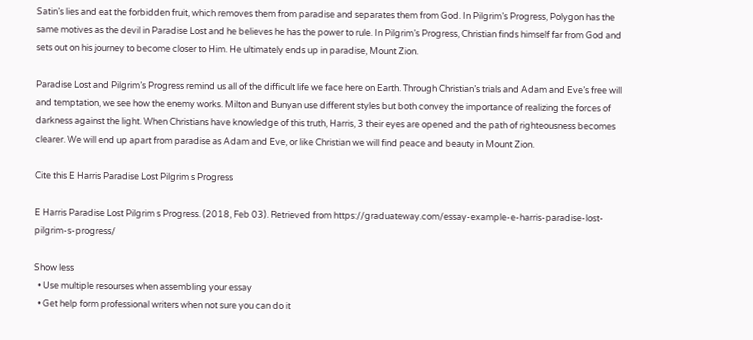Satin’s lies and eat the forbidden fruit, which removes them from paradise and separates them from God. In Pilgrim’s Progress, Polygon has the same motives as the devil in Paradise Lost and he believes he has the power to rule. In Pilgrim’s Progress, Christian finds himself far from God and sets out on his journey to become closer to Him. He ultimately ends up in paradise, Mount Zion.

Paradise Lost and Pilgrim’s Progress remind us all of the difficult life we face here on Earth. Through Christian’s trials and Adam and Eve’s free will and temptation, we see how the enemy works. Milton and Bunyan use different styles but both convey the importance of realizing the forces of darkness against the light. When Christians have knowledge of this truth, Harris, 3 their eyes are opened and the path of righteousness becomes clearer. We will end up apart from paradise as Adam and Eve, or like Christian we will find peace and beauty in Mount Zion.

Cite this E Harris Paradise Lost Pilgrim s Progress

E Harris Paradise Lost Pilgrim s Progress. (2018, Feb 03). Retrieved from https://graduateway.com/essay-example-e-harris-paradise-lost-pilgrim-s-progress/

Show less
  • Use multiple resourses when assembling your essay
  • Get help form professional writers when not sure you can do it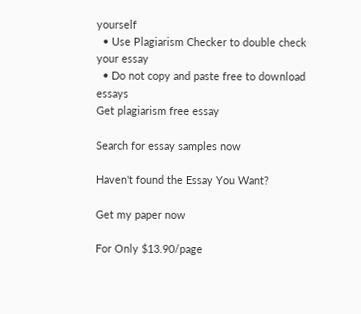yourself
  • Use Plagiarism Checker to double check your essay
  • Do not copy and paste free to download essays
Get plagiarism free essay

Search for essay samples now

Haven't found the Essay You Want?

Get my paper now

For Only $13.90/page